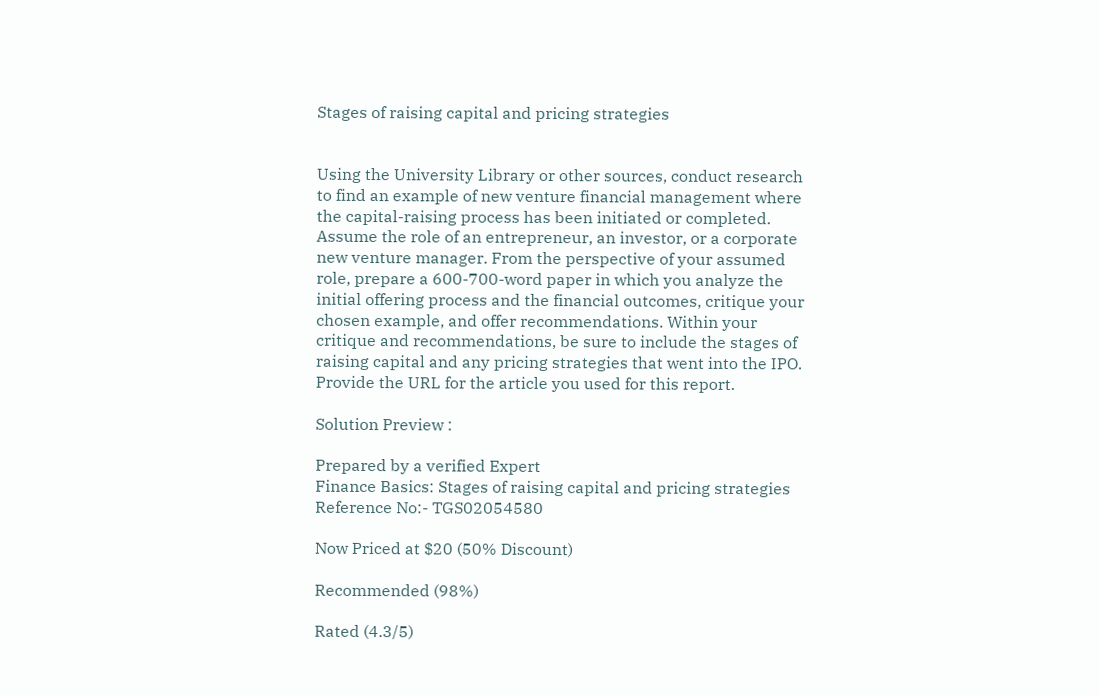Stages of raising capital and pricing strategies


Using the University Library or other sources, conduct research to find an example of new venture financial management where the capital-raising process has been initiated or completed. Assume the role of an entrepreneur, an investor, or a corporate new venture manager. From the perspective of your assumed role, prepare a 600-700-word paper in which you analyze the initial offering process and the financial outcomes, critique your chosen example, and offer recommendations. Within your critique and recommendations, be sure to include the stages of raising capital and any pricing strategies that went into the IPO. Provide the URL for the article you used for this report.

Solution Preview :

Prepared by a verified Expert
Finance Basics: Stages of raising capital and pricing strategies
Reference No:- TGS02054580

Now Priced at $20 (50% Discount)

Recommended (98%)

Rated (4.3/5)